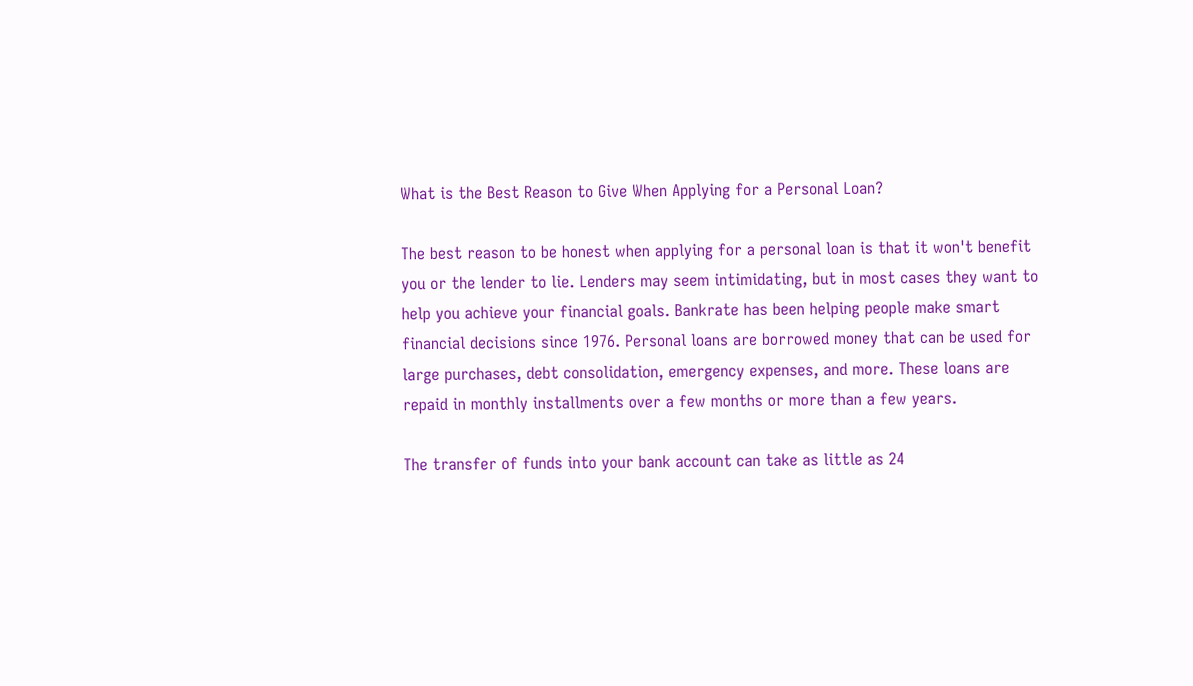What is the Best Reason to Give When Applying for a Personal Loan?

The best reason to be honest when applying for a personal loan is that it won't benefit you or the lender to lie. Lenders may seem intimidating, but in most cases they want to help you achieve your financial goals. Bankrate has been helping people make smart financial decisions since 1976. Personal loans are borrowed money that can be used for large purchases, debt consolidation, emergency expenses, and more. These loans are repaid in monthly installments over a few months or more than a few years.

The transfer of funds into your bank account can take as little as 24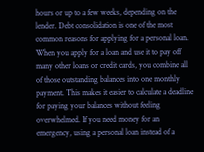hours or up to a few weeks, depending on the lender. Debt consolidation is one of the most common reasons for applying for a personal loan. When you apply for a loan and use it to pay off many other loans or credit cards, you combine all of those outstanding balances into one monthly payment. This makes it easier to calculate a deadline for paying your balances without feeling overwhelmed. If you need money for an emergency, using a personal loan instead of a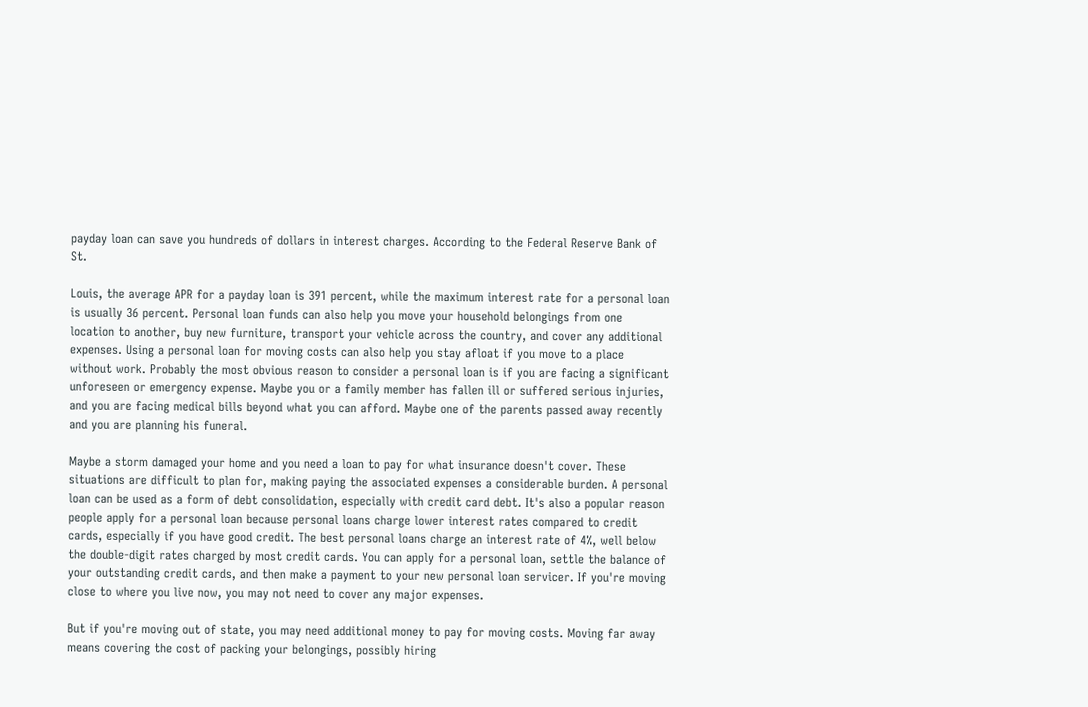payday loan can save you hundreds of dollars in interest charges. According to the Federal Reserve Bank of St.

Louis, the average APR for a payday loan is 391 percent, while the maximum interest rate for a personal loan is usually 36 percent. Personal loan funds can also help you move your household belongings from one location to another, buy new furniture, transport your vehicle across the country, and cover any additional expenses. Using a personal loan for moving costs can also help you stay afloat if you move to a place without work. Probably the most obvious reason to consider a personal loan is if you are facing a significant unforeseen or emergency expense. Maybe you or a family member has fallen ill or suffered serious injuries, and you are facing medical bills beyond what you can afford. Maybe one of the parents passed away recently and you are planning his funeral.

Maybe a storm damaged your home and you need a loan to pay for what insurance doesn't cover. These situations are difficult to plan for, making paying the associated expenses a considerable burden. A personal loan can be used as a form of debt consolidation, especially with credit card debt. It's also a popular reason people apply for a personal loan because personal loans charge lower interest rates compared to credit cards, especially if you have good credit. The best personal loans charge an interest rate of 4%, well below the double-digit rates charged by most credit cards. You can apply for a personal loan, settle the balance of your outstanding credit cards, and then make a payment to your new personal loan servicer. If you're moving close to where you live now, you may not need to cover any major expenses.

But if you're moving out of state, you may need additional money to pay for moving costs. Moving far away means covering the cost of packing your belongings, possibly hiring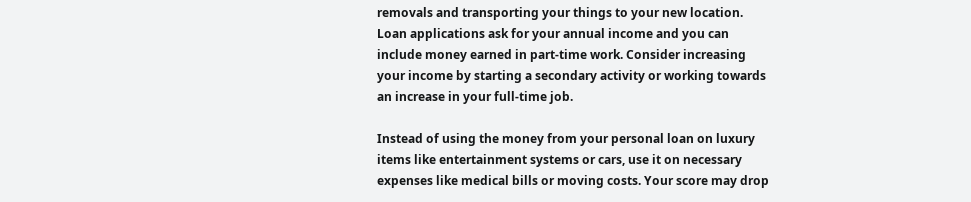removals and transporting your things to your new location. Loan applications ask for your annual income and you can include money earned in part-time work. Consider increasing your income by starting a secondary activity or working towards an increase in your full-time job.

Instead of using the money from your personal loan on luxury items like entertainment systems or cars, use it on necessary expenses like medical bills or moving costs. Your score may drop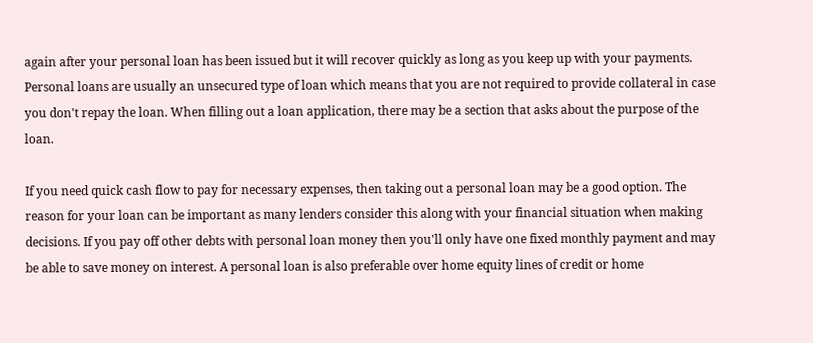again after your personal loan has been issued but it will recover quickly as long as you keep up with your payments. Personal loans are usually an unsecured type of loan which means that you are not required to provide collateral in case you don't repay the loan. When filling out a loan application, there may be a section that asks about the purpose of the loan.

If you need quick cash flow to pay for necessary expenses, then taking out a personal loan may be a good option. The reason for your loan can be important as many lenders consider this along with your financial situation when making decisions. If you pay off other debts with personal loan money then you'll only have one fixed monthly payment and may be able to save money on interest. A personal loan is also preferable over home equity lines of credit or home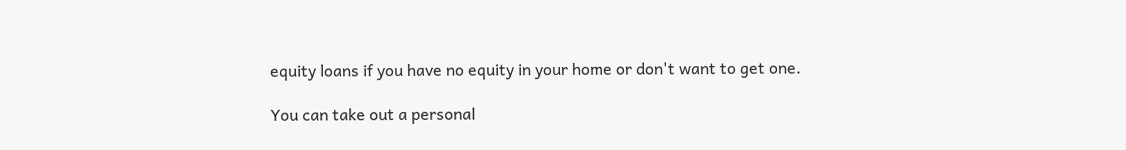equity loans if you have no equity in your home or don't want to get one.

You can take out a personal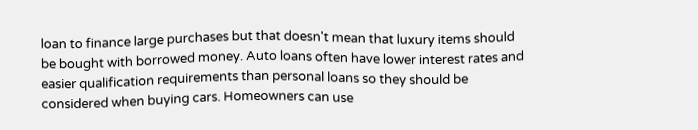loan to finance large purchases but that doesn't mean that luxury items should be bought with borrowed money. Auto loans often have lower interest rates and easier qualification requirements than personal loans so they should be considered when buying cars. Homeowners can use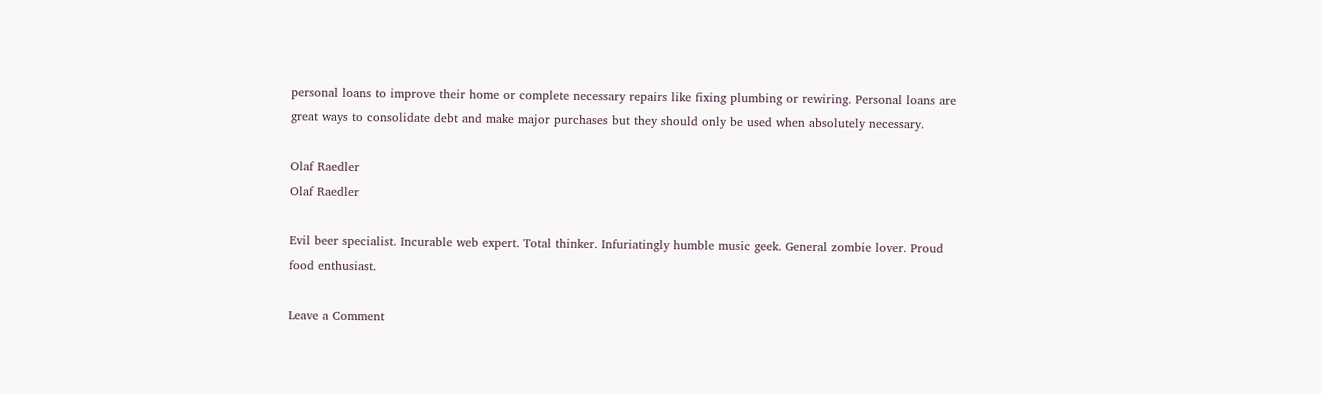personal loans to improve their home or complete necessary repairs like fixing plumbing or rewiring. Personal loans are great ways to consolidate debt and make major purchases but they should only be used when absolutely necessary.

Olaf Raedler
Olaf Raedler

Evil beer specialist. Incurable web expert. Total thinker. Infuriatingly humble music geek. General zombie lover. Proud food enthusiast.

Leave a Comment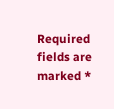Required fields are marked *